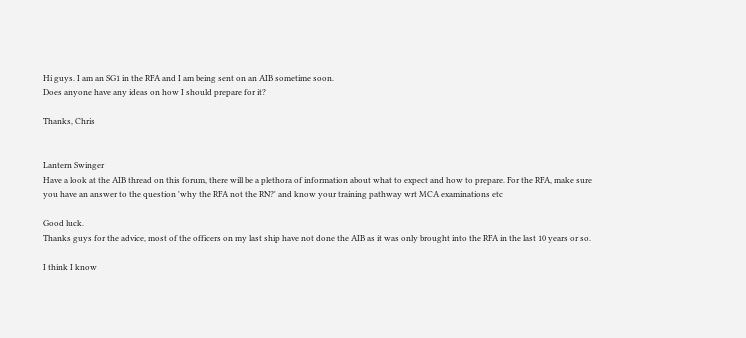Hi guys. I am an SG1 in the RFA and I am being sent on an AIB sometime soon.
Does anyone have any ideas on how I should prepare for it?

Thanks, Chris


Lantern Swinger
Have a look at the AIB thread on this forum, there will be a plethora of information about what to expect and how to prepare. For the RFA, make sure you have an answer to the question 'why the RFA not the RN?' and know your training pathway wrt MCA examinations etc

Good luck.
Thanks guys for the advice, most of the officers on my last ship have not done the AIB as it was only brought into the RFA in the last 10 years or so.

I think I know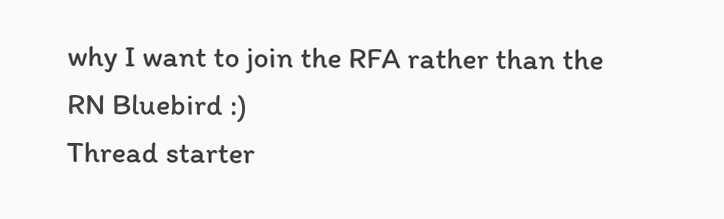why I want to join the RFA rather than the RN Bluebird :)
Thread starter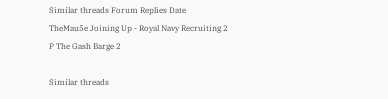Similar threads Forum Replies Date
TheMau5e Joining Up - Royal Navy Recruiting 2
P The Gash Barge 2

Similar threads